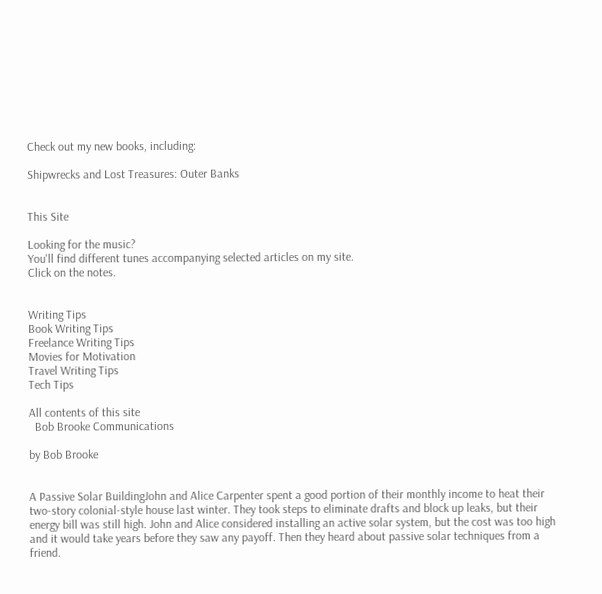Check out my new books, including:

Shipwrecks and Lost Treasures: Outer Banks


This Site

Looking for the music?
You'll find different tunes accompanying selected articles on my site.
Click on the notes.


Writing Tips
Book Writing Tips
Freelance Writing Tips
Movies for Motivation
Travel Writing Tips
Tech Tips

All contents of this site
  Bob Brooke Communications

by Bob Brooke


A Passive Solar BuildingJohn and Alice Carpenter spent a good portion of their monthly income to heat their two-story colonial-style house last winter. They took steps to eliminate drafts and block up leaks, but their energy bill was still high. John and Alice considered installing an active solar system, but the cost was too high and it would take years before they saw any payoff. Then they heard about passive solar techniques from a friend.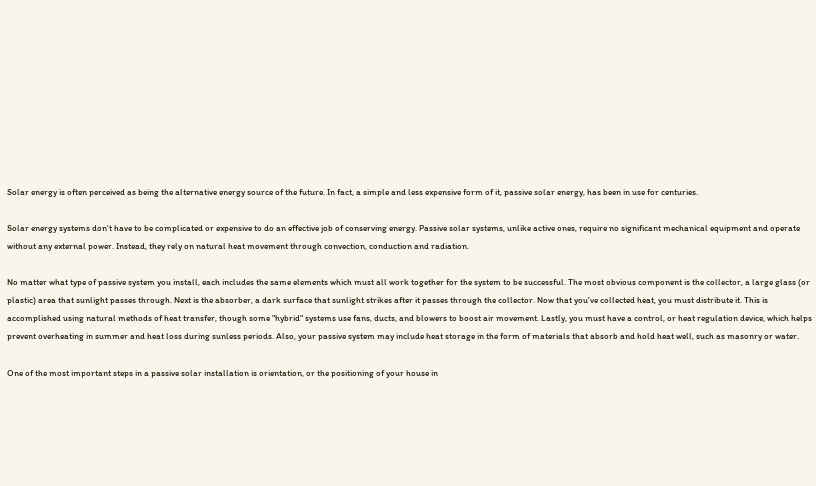Solar energy is often perceived as being the alternative energy source of the future. In fact, a simple and less expensive form of it, passive solar energy, has been in use for centuries.

Solar energy systems don't have to be complicated or expensive to do an effective job of conserving energy. Passive solar systems, unlike active ones, require no significant mechanical equipment and operate without any external power. Instead, they rely on natural heat movement through convection, conduction and radiation.

No matter what type of passive system you install, each includes the same elements which must all work together for the system to be successful. The most obvious component is the collector, a large glass (or plastic) area that sunlight passes through. Next is the absorber, a dark surface that sunlight strikes after it passes through the collector. Now that you've collected heat, you must distribute it. This is accomplished using natural methods of heat transfer, though some "hybrid" systems use fans, ducts, and blowers to boost air movement. Lastly, you must have a control, or heat regulation device, which helps prevent overheating in summer and heat loss during sunless periods. Also, your passive system may include heat storage in the form of materials that absorb and hold heat well, such as masonry or water.

One of the most important steps in a passive solar installation is orientation, or the positioning of your house in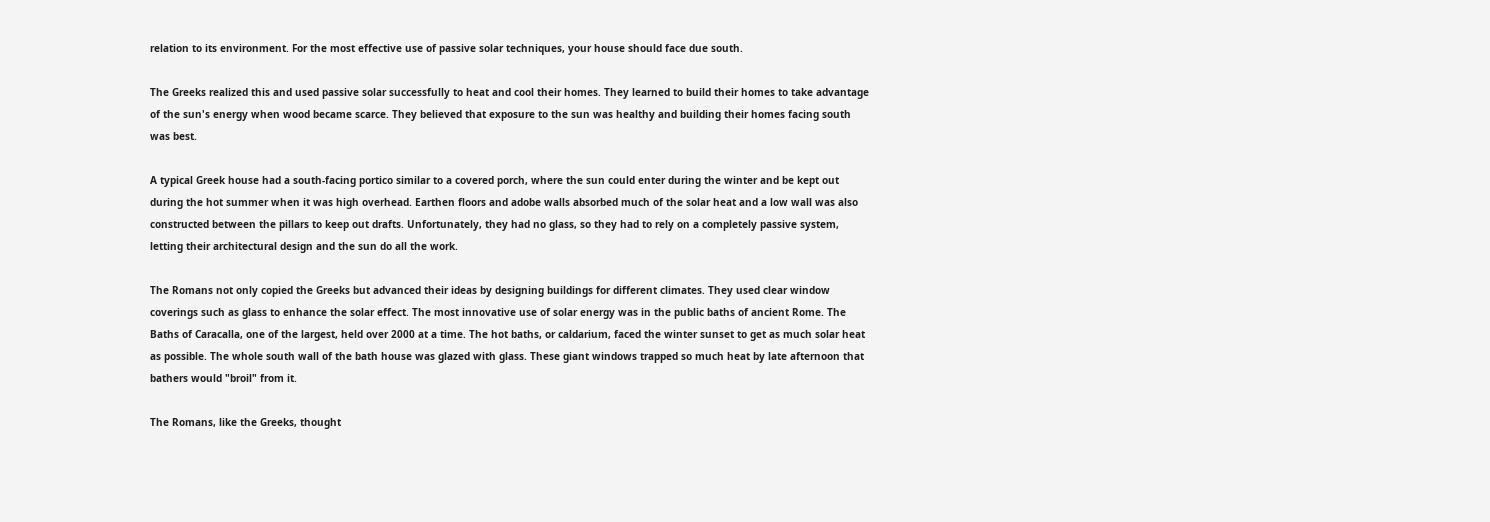relation to its environment. For the most effective use of passive solar techniques, your house should face due south.

The Greeks realized this and used passive solar successfully to heat and cool their homes. They learned to build their homes to take advantage of the sun's energy when wood became scarce. They believed that exposure to the sun was healthy and building their homes facing south was best.

A typical Greek house had a south-facing portico similar to a covered porch, where the sun could enter during the winter and be kept out during the hot summer when it was high overhead. Earthen floors and adobe walls absorbed much of the solar heat and a low wall was also constructed between the pillars to keep out drafts. Unfortunately, they had no glass, so they had to rely on a completely passive system, letting their architectural design and the sun do all the work.

The Romans not only copied the Greeks but advanced their ideas by designing buildings for different climates. They used clear window coverings such as glass to enhance the solar effect. The most innovative use of solar energy was in the public baths of ancient Rome. The Baths of Caracalla, one of the largest, held over 2000 at a time. The hot baths, or caldarium, faced the winter sunset to get as much solar heat as possible. The whole south wall of the bath house was glazed with glass. These giant windows trapped so much heat by late afternoon that bathers would "broil" from it.

The Romans, like the Greeks, thought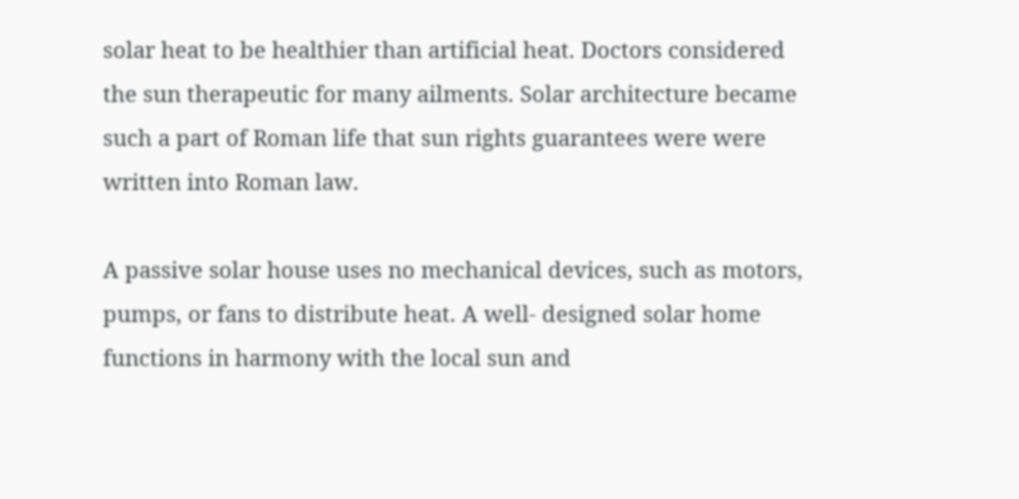solar heat to be healthier than artificial heat. Doctors considered the sun therapeutic for many ailments. Solar architecture became such a part of Roman life that sun rights guarantees were were written into Roman law.

A passive solar house uses no mechanical devices, such as motors, pumps, or fans to distribute heat. A well- designed solar home functions in harmony with the local sun and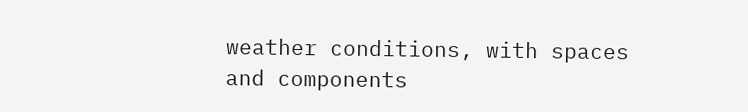weather conditions, with spaces and components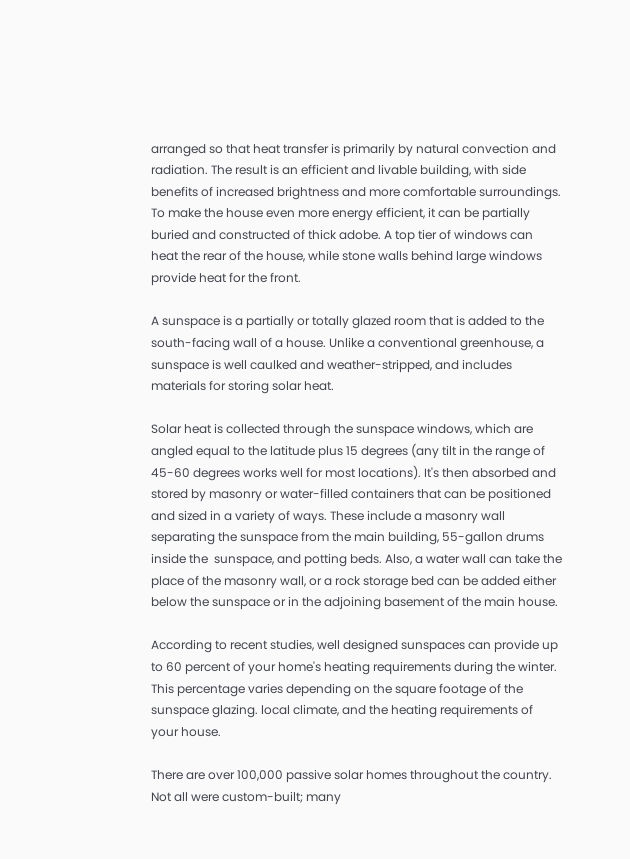arranged so that heat transfer is primarily by natural convection and radiation. The result is an efficient and livable building, with side benefits of increased brightness and more comfortable surroundings. To make the house even more energy efficient, it can be partially buried and constructed of thick adobe. A top tier of windows can heat the rear of the house, while stone walls behind large windows provide heat for the front.

A sunspace is a partially or totally glazed room that is added to the south-facing wall of a house. Unlike a conventional greenhouse, a sunspace is well caulked and weather-stripped, and includes materials for storing solar heat.

Solar heat is collected through the sunspace windows, which are angled equal to the latitude plus 15 degrees (any tilt in the range of 45-60 degrees works well for most locations). It's then absorbed and stored by masonry or water-filled containers that can be positioned and sized in a variety of ways. These include a masonry wall separating the sunspace from the main building, 55-gallon drums inside the  sunspace, and potting beds. Also, a water wall can take the place of the masonry wall, or a rock storage bed can be added either below the sunspace or in the adjoining basement of the main house.

According to recent studies, well designed sunspaces can provide up to 60 percent of your home's heating requirements during the winter. This percentage varies depending on the square footage of the sunspace glazing. local climate, and the heating requirements of your house.

There are over 100,000 passive solar homes throughout the country. Not all were custom-built; many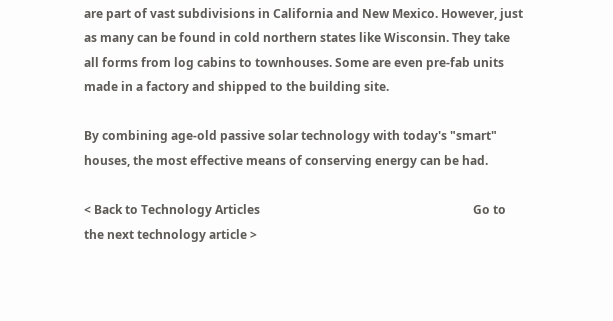are part of vast subdivisions in California and New Mexico. However, just as many can be found in cold northern states like Wisconsin. They take all forms from log cabins to townhouses. Some are even pre-fab units made in a factory and shipped to the building site.

By combining age-old passive solar technology with today's "smart" houses, the most effective means of conserving energy can be had.

< Back to Technology Articles                                                                       Go to the next technology article >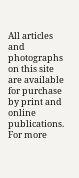All articles and photographs on this site are available for purchase by print and online publications.
For more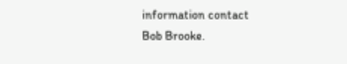information contact
Bob Brooke.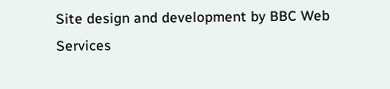Site design and development by BBC Web Services